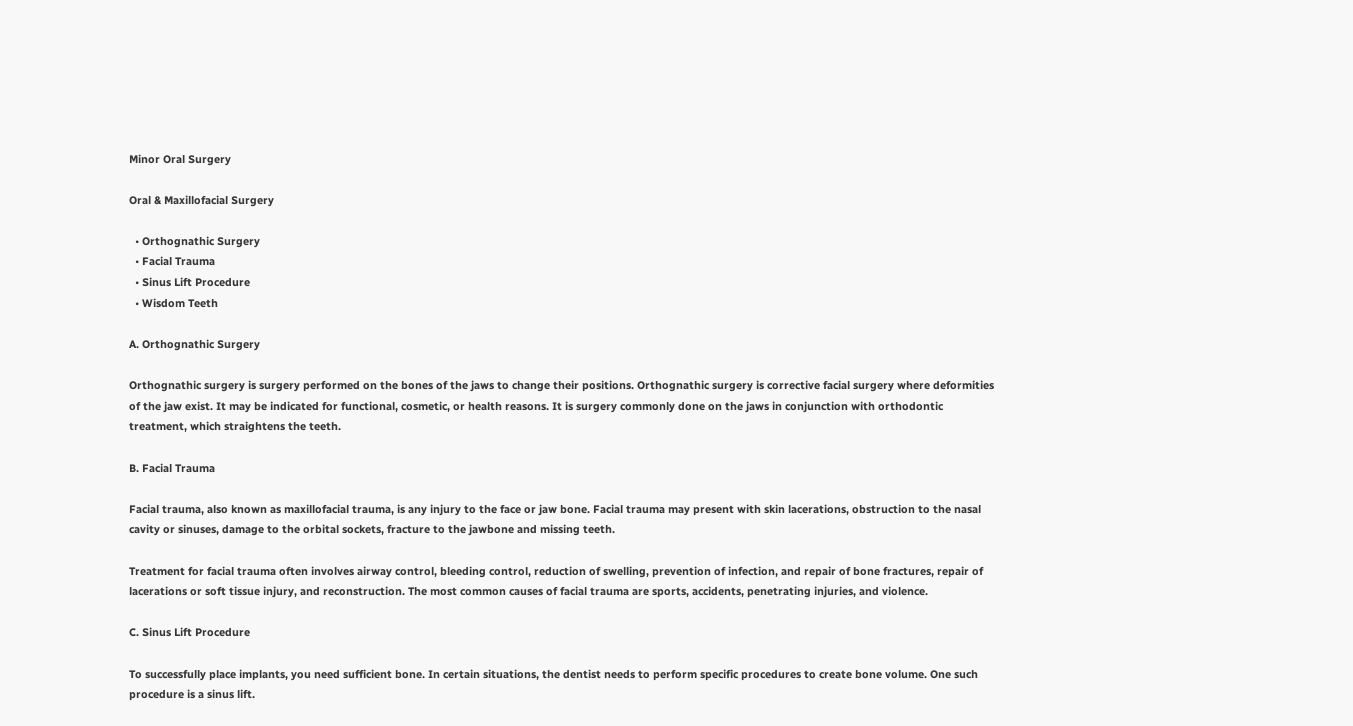Minor Oral Surgery

Oral & Maxillofacial Surgery

  • Orthognathic Surgery
  • Facial Trauma
  • Sinus Lift Procedure
  • Wisdom Teeth

A. Orthognathic Surgery

Orthognathic surgery is surgery performed on the bones of the jaws to change their positions. Orthognathic surgery is corrective facial surgery where deformities of the jaw exist. It may be indicated for functional, cosmetic, or health reasons. It is surgery commonly done on the jaws in conjunction with orthodontic treatment, which straightens the teeth.

B. Facial Trauma

Facial trauma, also known as maxillofacial trauma, is any injury to the face or jaw bone. Facial trauma may present with skin lacerations, obstruction to the nasal cavity or sinuses, damage to the orbital sockets, fracture to the jawbone and missing teeth.

Treatment for facial trauma often involves airway control, bleeding control, reduction of swelling, prevention of infection, and repair of bone fractures, repair of lacerations or soft tissue injury, and reconstruction. The most common causes of facial trauma are sports, accidents, penetrating injuries, and violence.

C. Sinus Lift Procedure

To successfully place implants, you need sufficient bone. In certain situations, the dentist needs to perform specific procedures to create bone volume. One such procedure is a sinus lift.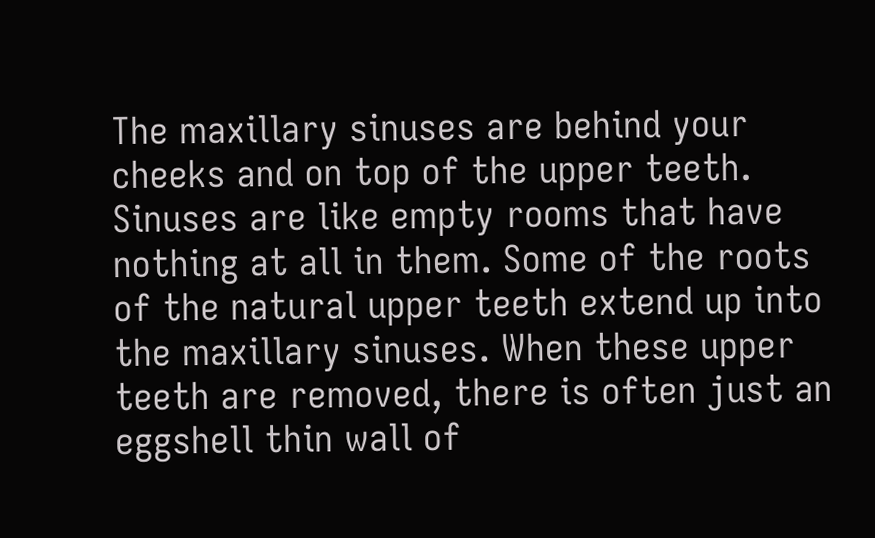The maxillary sinuses are behind your cheeks and on top of the upper teeth. Sinuses are like empty rooms that have nothing at all in them. Some of the roots of the natural upper teeth extend up into the maxillary sinuses. When these upper teeth are removed, there is often just an eggshell thin wall of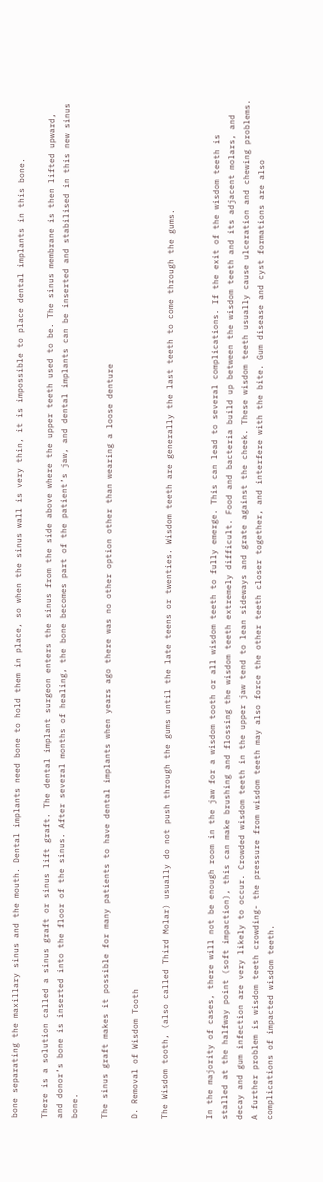bone separating the maxillary sinus and the mouth. Dental implants need bone to hold them in place, so when the sinus wall is very thin, it is impossible to place dental implants in this bone.

There is a solution called a sinus graft or sinus lift graft. The dental implant surgeon enters the sinus from the side above where the upper teeth used to be. The sinus membrane is then lifted upward, and donor’s bone is inserted into the floor of the sinus. After several months of healing, the bone becomes part of the patient’s jaw, and dental implants can be inserted and stabilised in this new sinus bone.

The sinus graft makes it possible for many patients to have dental implants when years ago there was no other option other than wearing a loose denture

D. Removal of Wisdom Tooth

The Wisdom tooth, (also called Third Molar) usually do not push through the gums until the late teens or twenties. Wisdom teeth are generally the last teeth to come through the gums.


In the majority of cases, there will not be enough room in the jaw for a wisdom tooth or all wisdom teeth to fully emerge. This can lead to several complications. If the exit of the wisdom teeth is stalled at the halfway point (soft impaction), this can make brushing and flossing the wisdom teeth extremely difficult. Food and bacteria build up between the wisdom teeth and its adjacent molars, and decay and gum infection are very likely to occur. Crowded wisdom teeth in the upper jaw tend to lean sideways and grate against the cheek. These wisdom teeth usually cause ulceration and chewing problems. A further problem is wisdom teeth crowding- the pressure from wisdom teeth may also force the other teeth closer together, and interfere with the bite. Gum disease and cyst formations are also complications of impacted wisdom teeth.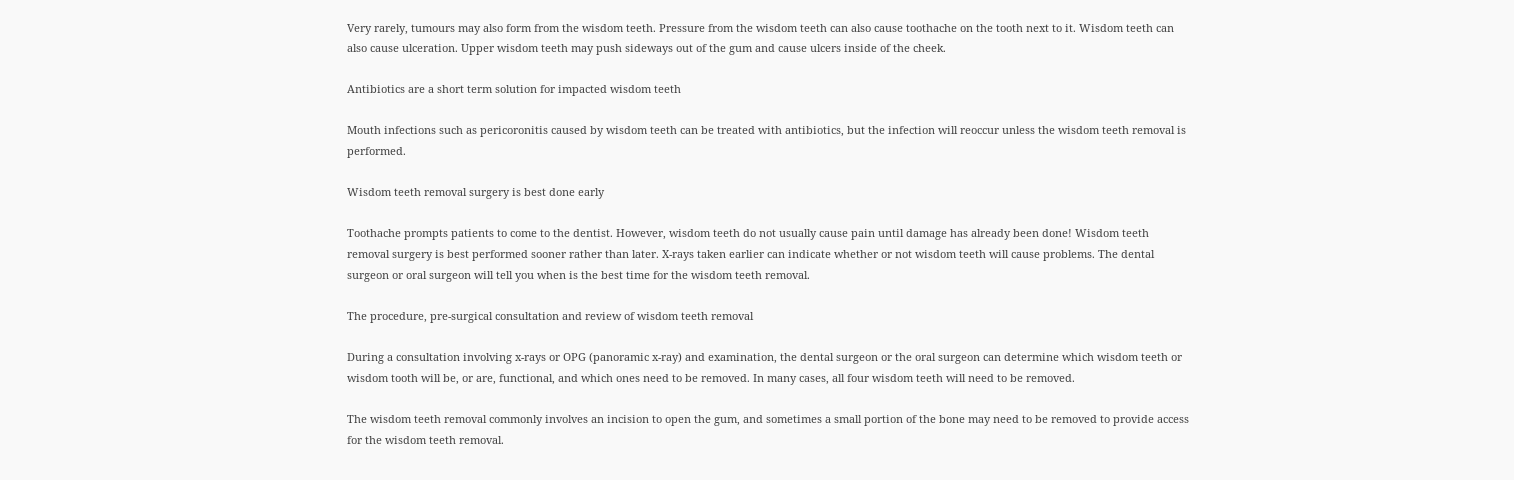Very rarely, tumours may also form from the wisdom teeth. Pressure from the wisdom teeth can also cause toothache on the tooth next to it. Wisdom teeth can also cause ulceration. Upper wisdom teeth may push sideways out of the gum and cause ulcers inside of the cheek.

Antibiotics are a short term solution for impacted wisdom teeth

Mouth infections such as pericoronitis caused by wisdom teeth can be treated with antibiotics, but the infection will reoccur unless the wisdom teeth removal is performed.

Wisdom teeth removal surgery is best done early

Toothache prompts patients to come to the dentist. However, wisdom teeth do not usually cause pain until damage has already been done! Wisdom teeth removal surgery is best performed sooner rather than later. X-rays taken earlier can indicate whether or not wisdom teeth will cause problems. The dental surgeon or oral surgeon will tell you when is the best time for the wisdom teeth removal.

The procedure, pre-surgical consultation and review of wisdom teeth removal

During a consultation involving x-rays or OPG (panoramic x-ray) and examination, the dental surgeon or the oral surgeon can determine which wisdom teeth or wisdom tooth will be, or are, functional, and which ones need to be removed. In many cases, all four wisdom teeth will need to be removed.

The wisdom teeth removal commonly involves an incision to open the gum, and sometimes a small portion of the bone may need to be removed to provide access for the wisdom teeth removal.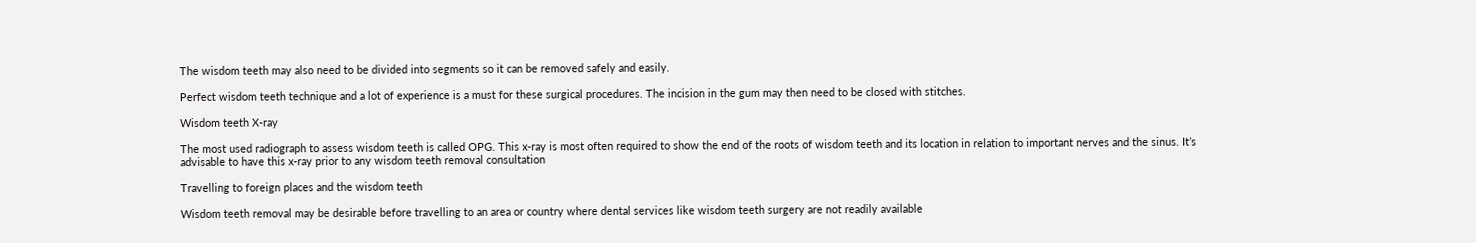The wisdom teeth may also need to be divided into segments so it can be removed safely and easily.

Perfect wisdom teeth technique and a lot of experience is a must for these surgical procedures. The incision in the gum may then need to be closed with stitches.

Wisdom teeth X-ray

The most used radiograph to assess wisdom teeth is called OPG. This x-ray is most often required to show the end of the roots of wisdom teeth and its location in relation to important nerves and the sinus. It’s advisable to have this x-ray prior to any wisdom teeth removal consultation

Travelling to foreign places and the wisdom teeth

Wisdom teeth removal may be desirable before travelling to an area or country where dental services like wisdom teeth surgery are not readily available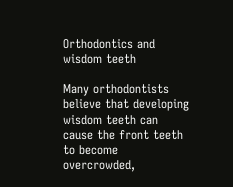Orthodontics and wisdom teeth

Many orthodontists believe that developing wisdom teeth can cause the front teeth to become overcrowded,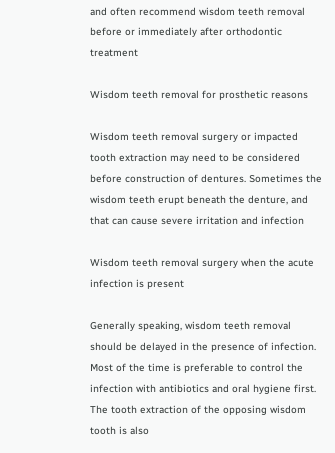and often recommend wisdom teeth removal before or immediately after orthodontic treatment

Wisdom teeth removal for prosthetic reasons

Wisdom teeth removal surgery or impacted tooth extraction may need to be considered before construction of dentures. Sometimes the wisdom teeth erupt beneath the denture, and that can cause severe irritation and infection

Wisdom teeth removal surgery when the acute infection is present

Generally speaking, wisdom teeth removal should be delayed in the presence of infection. Most of the time is preferable to control the infection with antibiotics and oral hygiene first. The tooth extraction of the opposing wisdom tooth is also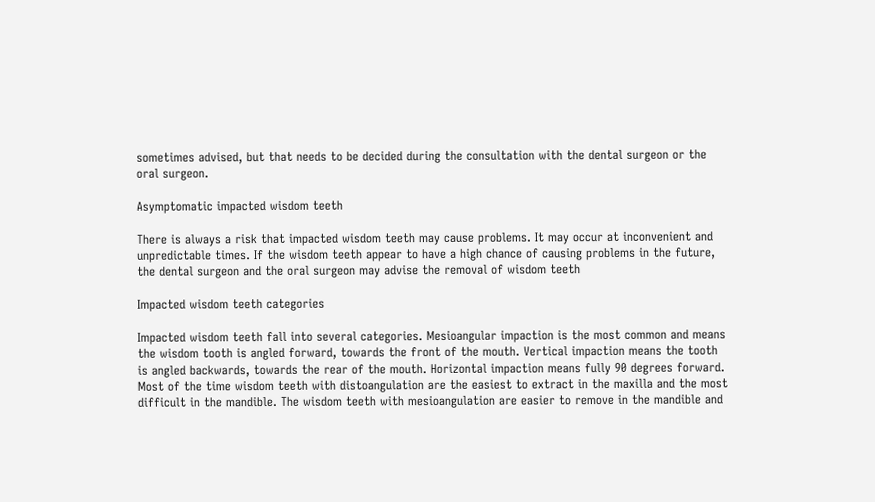sometimes advised, but that needs to be decided during the consultation with the dental surgeon or the oral surgeon.

Asymptomatic impacted wisdom teeth

There is always a risk that impacted wisdom teeth may cause problems. It may occur at inconvenient and unpredictable times. If the wisdom teeth appear to have a high chance of causing problems in the future, the dental surgeon and the oral surgeon may advise the removal of wisdom teeth

Impacted wisdom teeth categories

Impacted wisdom teeth fall into several categories. Mesioangular impaction is the most common and means the wisdom tooth is angled forward, towards the front of the mouth. Vertical impaction means the tooth is angled backwards, towards the rear of the mouth. Horizontal impaction means fully 90 degrees forward. Most of the time wisdom teeth with distoangulation are the easiest to extract in the maxilla and the most difficult in the mandible. The wisdom teeth with mesioangulation are easier to remove in the mandible and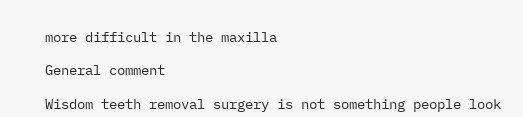more difficult in the maxilla

General comment

Wisdom teeth removal surgery is not something people look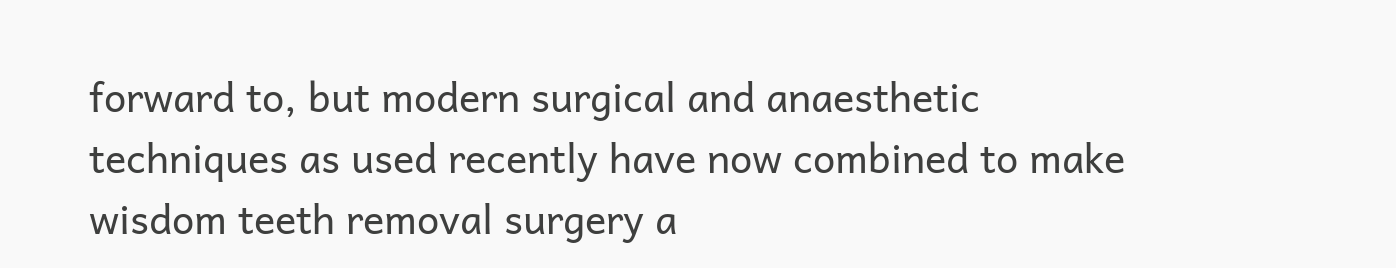forward to, but modern surgical and anaesthetic techniques as used recently have now combined to make wisdom teeth removal surgery a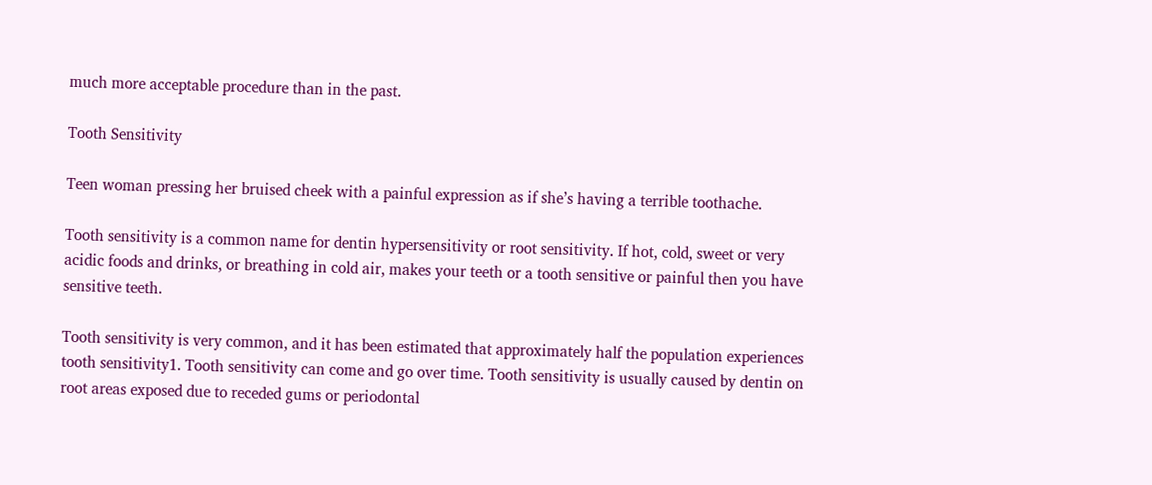much more acceptable procedure than in the past.

Tooth Sensitivity

Teen woman pressing her bruised cheek with a painful expression as if she’s having a terrible toothache.

Tooth sensitivity is a common name for dentin hypersensitivity or root sensitivity. If hot, cold, sweet or very acidic foods and drinks, or breathing in cold air, makes your teeth or a tooth sensitive or painful then you have sensitive teeth.

Tooth sensitivity is very common, and it has been estimated that approximately half the population experiences tooth sensitivity1. Tooth sensitivity can come and go over time. Tooth sensitivity is usually caused by dentin on root areas exposed due to receded gums or periodontal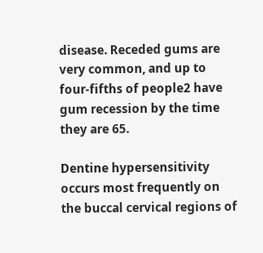disease. Receded gums are very common, and up to four-fifths of people2 have gum recession by the time they are 65.

Dentine hypersensitivity occurs most frequently on the buccal cervical regions of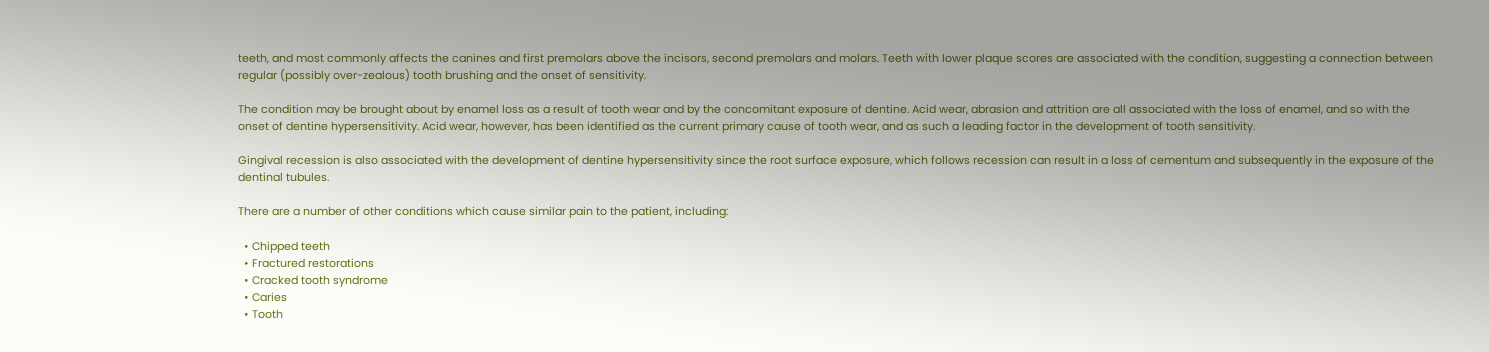teeth, and most commonly affects the canines and first premolars above the incisors, second premolars and molars. Teeth with lower plaque scores are associated with the condition, suggesting a connection between regular (possibly over-zealous) tooth brushing and the onset of sensitivity.

The condition may be brought about by enamel loss as a result of tooth wear and by the concomitant exposure of dentine. Acid wear, abrasion and attrition are all associated with the loss of enamel, and so with the onset of dentine hypersensitivity. Acid wear, however, has been identified as the current primary cause of tooth wear, and as such a leading factor in the development of tooth sensitivity.

Gingival recession is also associated with the development of dentine hypersensitivity since the root surface exposure, which follows recession can result in a loss of cementum and subsequently in the exposure of the dentinal tubules.

There are a number of other conditions which cause similar pain to the patient, including:

  • Chipped teeth
  • Fractured restorations
  • Cracked tooth syndrome
  • Caries
  • Tooth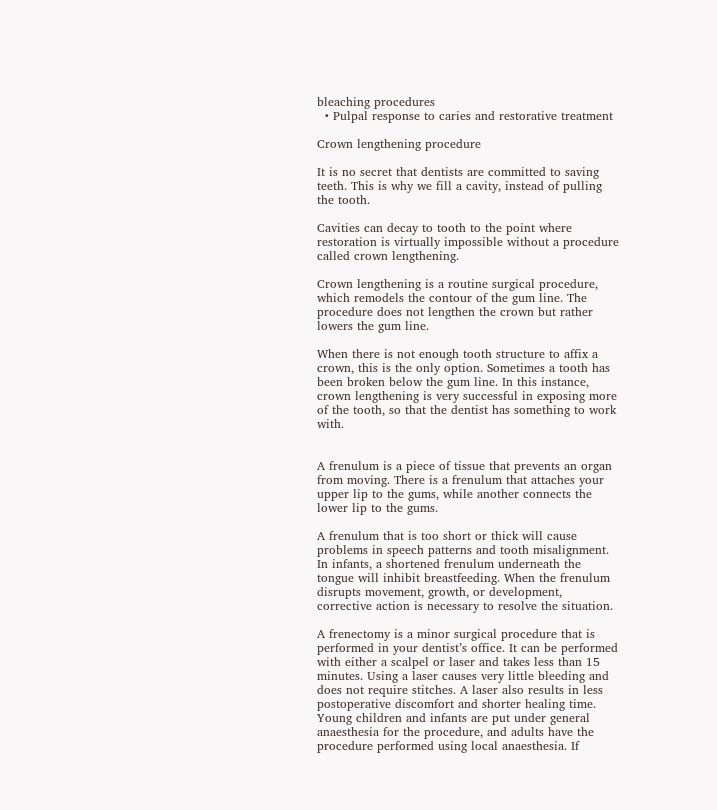bleaching procedures
  • Pulpal response to caries and restorative treatment

Crown lengthening procedure

It is no secret that dentists are committed to saving teeth. This is why we fill a cavity, instead of pulling the tooth.

Cavities can decay to tooth to the point where restoration is virtually impossible without a procedure called crown lengthening.

Crown lengthening is a routine surgical procedure, which remodels the contour of the gum line. The procedure does not lengthen the crown but rather lowers the gum line.

When there is not enough tooth structure to affix a crown, this is the only option. Sometimes a tooth has been broken below the gum line. In this instance, crown lengthening is very successful in exposing more of the tooth, so that the dentist has something to work with.


A frenulum is a piece of tissue that prevents an organ from moving. There is a frenulum that attaches your upper lip to the gums, while another connects the lower lip to the gums.

A frenulum that is too short or thick will cause problems in speech patterns and tooth misalignment. In infants, a shortened frenulum underneath the tongue will inhibit breastfeeding. When the frenulum disrupts movement, growth, or development, corrective action is necessary to resolve the situation.

A frenectomy is a minor surgical procedure that is performed in your dentist’s office. It can be performed with either a scalpel or laser and takes less than 15 minutes. Using a laser causes very little bleeding and does not require stitches. A laser also results in less postoperative discomfort and shorter healing time. Young children and infants are put under general anaesthesia for the procedure, and adults have the procedure performed using local anaesthesia. If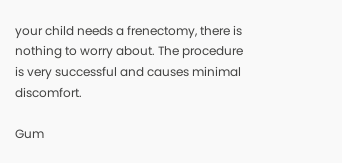your child needs a frenectomy, there is nothing to worry about. The procedure is very successful and causes minimal discomfort.

Gum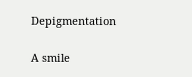Depigmentation

A smile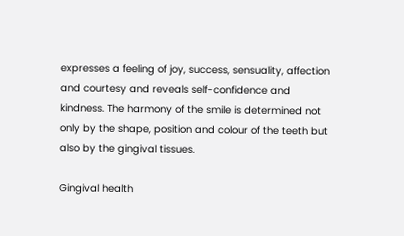expresses a feeling of joy, success, sensuality, affection and courtesy and reveals self-confidence and kindness. The harmony of the smile is determined not only by the shape, position and colour of the teeth but also by the gingival tissues.

Gingival health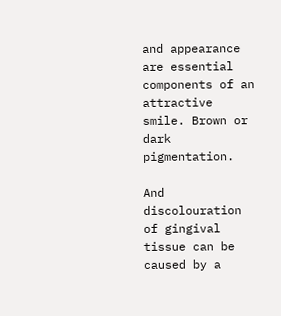and appearance are essential components of an attractive smile. Brown or dark pigmentation.

And discolouration of gingival tissue can be caused by a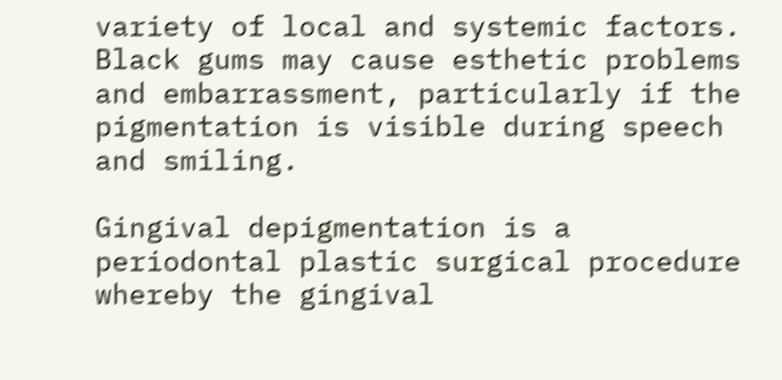variety of local and systemic factors. Black gums may cause esthetic problems and embarrassment, particularly if the pigmentation is visible during speech and smiling.

Gingival depigmentation is a periodontal plastic surgical procedure whereby the gingival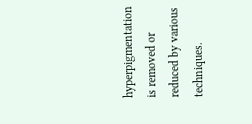hyperpigmentation is removed or reduced by various techniques.